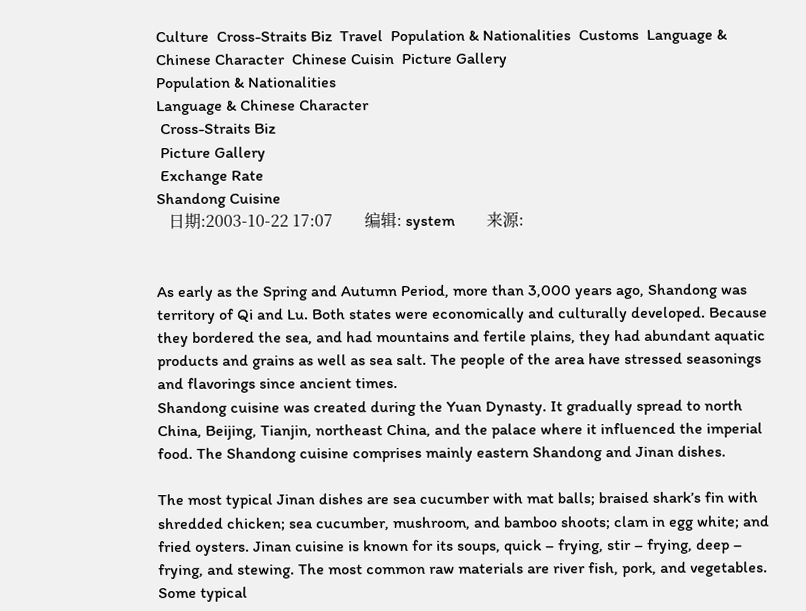Culture  Cross-Straits Biz  Travel  Population & Nationalities  Customs  Language & Chinese Character  Chinese Cuisin  Picture Gallery
Population & Nationalities
Language & Chinese Character
 Cross-Straits Biz
 Picture Gallery
 Exchange Rate
Shandong Cuisine
   日期:2003-10-22 17:07        编辑: system        来源:


As early as the Spring and Autumn Period, more than 3,000 years ago, Shandong was territory of Qi and Lu. Both states were economically and culturally developed. Because they bordered the sea, and had mountains and fertile plains, they had abundant aquatic products and grains as well as sea salt. The people of the area have stressed seasonings and flavorings since ancient times.
Shandong cuisine was created during the Yuan Dynasty. It gradually spread to north China, Beijing, Tianjin, northeast China, and the palace where it influenced the imperial food. The Shandong cuisine comprises mainly eastern Shandong and Jinan dishes.

The most typical Jinan dishes are sea cucumber with mat balls; braised shark’s fin with shredded chicken; sea cucumber, mushroom, and bamboo shoots; clam in egg white; and fried oysters. Jinan cuisine is known for its soups, quick – frying, stir – frying, deep – frying, and stewing. The most common raw materials are river fish, pork, and vegetables. Some typical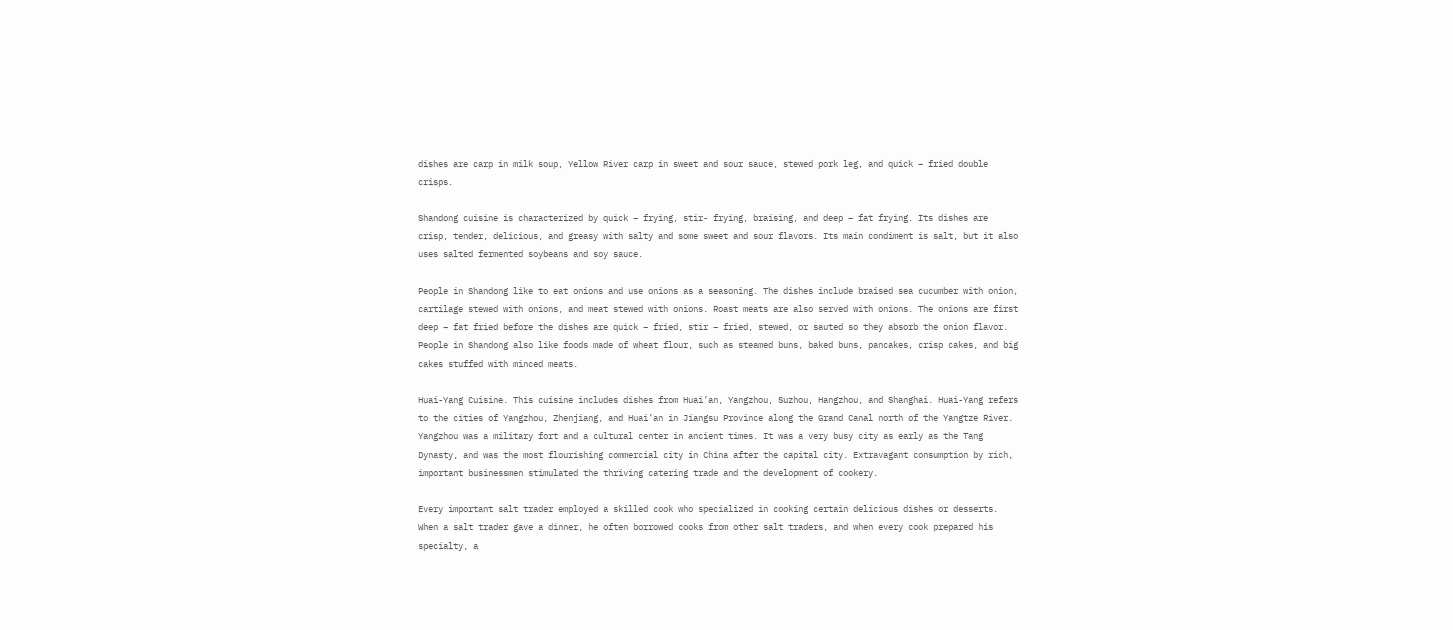dishes are carp in milk soup, Yellow River carp in sweet and sour sauce, stewed pork leg, and quick – fried double crisps.

Shandong cuisine is characterized by quick – frying, stir- frying, braising, and deep – fat frying. Its dishes are crisp, tender, delicious, and greasy with salty and some sweet and sour flavors. Its main condiment is salt, but it also uses salted fermented soybeans and soy sauce.

People in Shandong like to eat onions and use onions as a seasoning. The dishes include braised sea cucumber with onion, cartilage stewed with onions, and meat stewed with onions. Roast meats are also served with onions. The onions are first deep – fat fried before the dishes are quick – fried, stir – fried, stewed, or sauted so they absorb the onion flavor. People in Shandong also like foods made of wheat flour, such as steamed buns, baked buns, pancakes, crisp cakes, and big cakes stuffed with minced meats.

Huai-Yang Cuisine. This cuisine includes dishes from Huai’an, Yangzhou, Suzhou, Hangzhou, and Shanghai. Huai-Yang refers to the cities of Yangzhou, Zhenjiang, and Huai’an in Jiangsu Province along the Grand Canal north of the Yangtze River. Yangzhou was a military fort and a cultural center in ancient times. It was a very busy city as early as the Tang Dynasty, and was the most flourishing commercial city in China after the capital city. Extravagant consumption by rich, important businessmen stimulated the thriving catering trade and the development of cookery.

Every important salt trader employed a skilled cook who specialized in cooking certain delicious dishes or desserts. When a salt trader gave a dinner, he often borrowed cooks from other salt traders, and when every cook prepared his specialty, a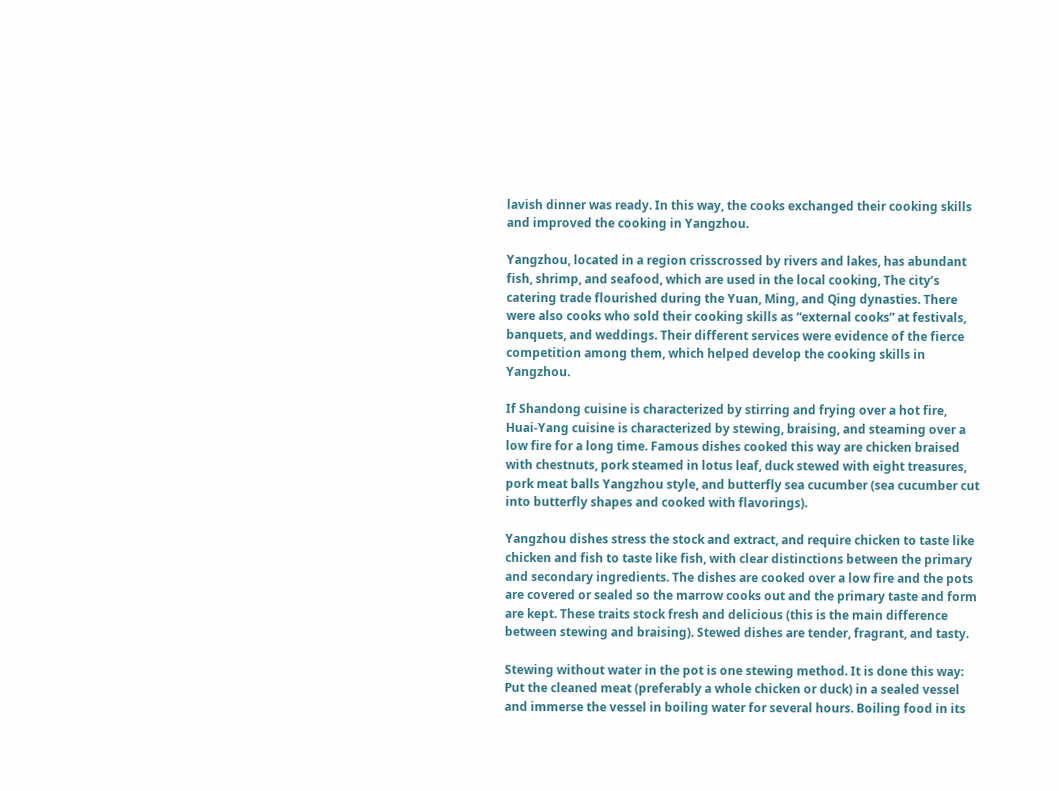lavish dinner was ready. In this way, the cooks exchanged their cooking skills and improved the cooking in Yangzhou.

Yangzhou, located in a region crisscrossed by rivers and lakes, has abundant fish, shrimp, and seafood, which are used in the local cooking, The city’s catering trade flourished during the Yuan, Ming, and Qing dynasties. There were also cooks who sold their cooking skills as “external cooks” at festivals, banquets, and weddings. Their different services were evidence of the fierce competition among them, which helped develop the cooking skills in Yangzhou.

If Shandong cuisine is characterized by stirring and frying over a hot fire, Huai-Yang cuisine is characterized by stewing, braising, and steaming over a low fire for a long time. Famous dishes cooked this way are chicken braised with chestnuts, pork steamed in lotus leaf, duck stewed with eight treasures, pork meat balls Yangzhou style, and butterfly sea cucumber (sea cucumber cut into butterfly shapes and cooked with flavorings).

Yangzhou dishes stress the stock and extract, and require chicken to taste like chicken and fish to taste like fish, with clear distinctions between the primary and secondary ingredients. The dishes are cooked over a low fire and the pots are covered or sealed so the marrow cooks out and the primary taste and form are kept. These traits stock fresh and delicious (this is the main difference between stewing and braising). Stewed dishes are tender, fragrant, and tasty.

Stewing without water in the pot is one stewing method. It is done this way: Put the cleaned meat (preferably a whole chicken or duck) in a sealed vessel and immerse the vessel in boiling water for several hours. Boiling food in its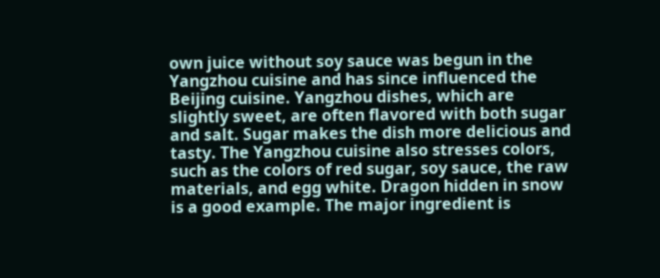own juice without soy sauce was begun in the Yangzhou cuisine and has since influenced the Beijing cuisine. Yangzhou dishes, which are slightly sweet, are often flavored with both sugar and salt. Sugar makes the dish more delicious and tasty. The Yangzhou cuisine also stresses colors, such as the colors of red sugar, soy sauce, the raw materials, and egg white. Dragon hidden in snow is a good example. The major ingredient is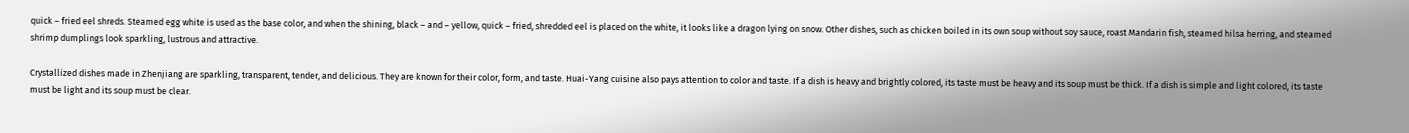quick – fried eel shreds. Steamed egg white is used as the base color, and when the shining, black – and – yellow, quick – fried, shredded eel is placed on the white, it looks like a dragon lying on snow. Other dishes, such as chicken boiled in its own soup without soy sauce, roast Mandarin fish, steamed hilsa herring, and steamed shrimp dumplings look sparkling, lustrous and attractive.

Crystallized dishes made in Zhenjiang are sparkling, transparent, tender, and delicious. They are known for their color, form, and taste. Huai-Yang cuisine also pays attention to color and taste. If a dish is heavy and brightly colored, its taste must be heavy and its soup must be thick. If a dish is simple and light colored, its taste must be light and its soup must be clear.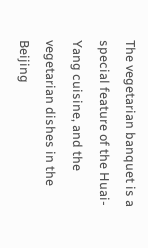The vegetarian banquet is a special feature of the Huai-Yang cuisine, and the vegetarian dishes in the Beijing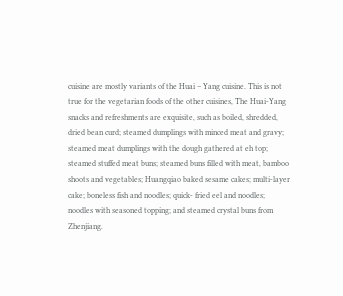cuisine are mostly variants of the Huai – Yang cuisine. This is not true for the vegetarian foods of the other cuisines, The Huai-Yang snacks and refreshments are exquisite, such as boiled, shredded, dried bean curd; steamed dumplings with minced meat and gravy; steamed meat dumplings with the dough gathered at eh top; steamed stuffed meat buns; steamed buns filled with meat, bamboo shoots and vegetables; Huangqiao baked sesame cakes; multi-layer cake; boneless fish and noodles; quick- fried eel and noodles; noodles with seasoned topping; and steamed crystal buns from Zhenjiang.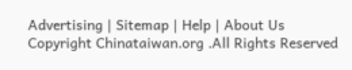Advertising | Sitemap | Help | About Us
Copyright Chinataiwan.org .All Rights Reserved